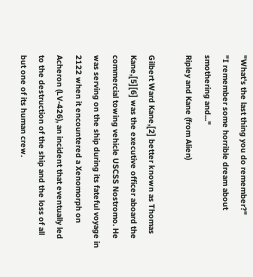"What's the last thing you do remember?"
"I remember some horrible dream about smothering and..."
Ripley and Kane (from Alien)

Gilbert Ward Kane,[2] better known as Thomas Kane,[5][6] was the executive officer aboard the commercial towing vehicle USCSS Nostromo. He was serving on the ship during its fateful voyage in 2122 when it encountered a Xenomorph on Acheron (LV-426), an incident that eventually led to the destruction of the ship and the loss of all but one of its human crew.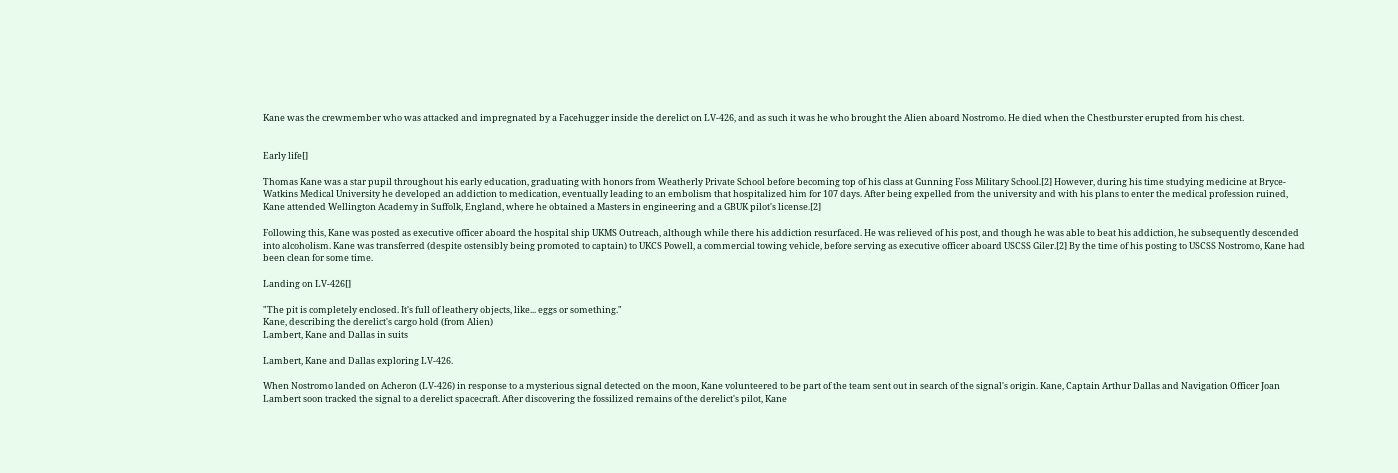Kane was the crewmember who was attacked and impregnated by a Facehugger inside the derelict on LV-426, and as such it was he who brought the Alien aboard Nostromo. He died when the Chestburster erupted from his chest.


Early life[]

Thomas Kane was a star pupil throughout his early education, graduating with honors from Weatherly Private School before becoming top of his class at Gunning Foss Military School.[2] However, during his time studying medicine at Bryce-Watkins Medical University he developed an addiction to medication, eventually leading to an embolism that hospitalized him for 107 days. After being expelled from the university and with his plans to enter the medical profession ruined, Kane attended Wellington Academy in Suffolk, England, where he obtained a Masters in engineering and a GBUK pilot's license.[2]

Following this, Kane was posted as executive officer aboard the hospital ship UKMS Outreach, although while there his addiction resurfaced. He was relieved of his post, and though he was able to beat his addiction, he subsequently descended into alcoholism. Kane was transferred (despite ostensibly being promoted to captain) to UKCS Powell, a commercial towing vehicle, before serving as executive officer aboard USCSS Giler.[2] By the time of his posting to USCSS Nostromo, Kane had been clean for some time.

Landing on LV-426[]

"The pit is completely enclosed. It's full of leathery objects, like... eggs or something."
Kane, describing the derelict's cargo hold (from Alien)
Lambert, Kane and Dallas in suits

Lambert, Kane and Dallas exploring LV-426.

When Nostromo landed on Acheron (LV-426) in response to a mysterious signal detected on the moon, Kane volunteered to be part of the team sent out in search of the signal's origin. Kane, Captain Arthur Dallas and Navigation Officer Joan Lambert soon tracked the signal to a derelict spacecraft. After discovering the fossilized remains of the derelict's pilot, Kane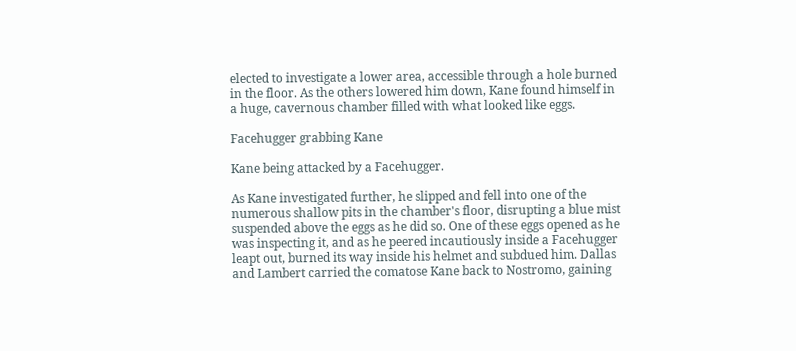elected to investigate a lower area, accessible through a hole burned in the floor. As the others lowered him down, Kane found himself in a huge, cavernous chamber filled with what looked like eggs.

Facehugger grabbing Kane

Kane being attacked by a Facehugger.

As Kane investigated further, he slipped and fell into one of the numerous shallow pits in the chamber's floor, disrupting a blue mist suspended above the eggs as he did so. One of these eggs opened as he was inspecting it, and as he peered incautiously inside a Facehugger leapt out, burned its way inside his helmet and subdued him. Dallas and Lambert carried the comatose Kane back to Nostromo, gaining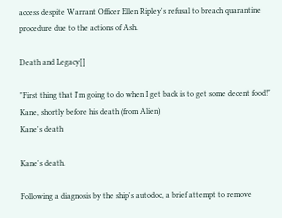access despite Warrant Officer Ellen Ripley's refusal to breach quarantine procedure due to the actions of Ash.

Death and Legacy[]

"First thing that I'm going to do when I get back is to get some decent food!"
Kane, shortly before his death (from Alien)
Kane's death

Kane's death.

Following a diagnosis by the ship's autodoc, a brief attempt to remove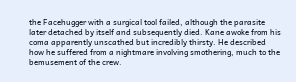the Facehugger with a surgical tool failed, although the parasite later detached by itself and subsequently died. Kane awoke from his coma apparently unscathed but incredibly thirsty. He described how he suffered from a nightmare involving smothering, much to the bemusement of the crew.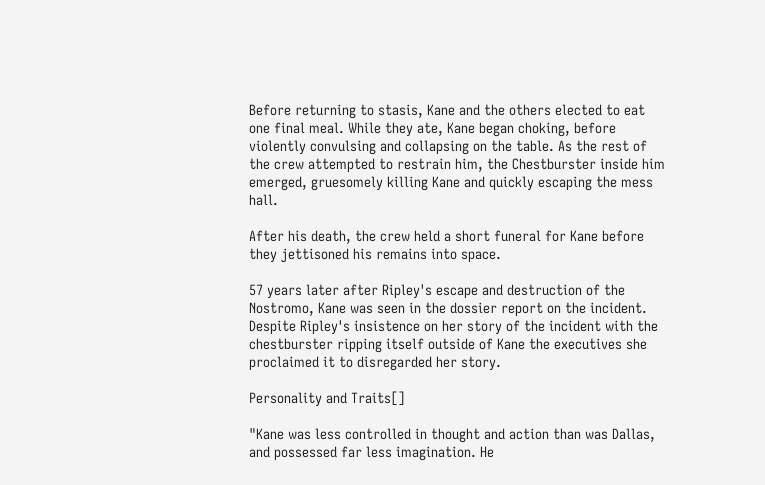Before returning to stasis, Kane and the others elected to eat one final meal. While they ate, Kane began choking, before violently convulsing and collapsing on the table. As the rest of the crew attempted to restrain him, the Chestburster inside him emerged, gruesomely killing Kane and quickly escaping the mess hall.

After his death, the crew held a short funeral for Kane before they jettisoned his remains into space.

57 years later after Ripley's escape and destruction of the Nostromo, Kane was seen in the dossier report on the incident. Despite Ripley's insistence on her story of the incident with the chestburster ripping itself outside of Kane the executives she proclaimed it to disregarded her story.

Personality and Traits[]

"Kane was less controlled in thought and action than was Dallas, and possessed far less imagination. He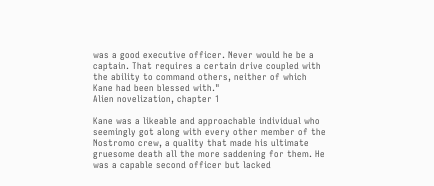was a good executive officer. Never would he be a captain. That requires a certain drive coupled with the ability to command others, neither of which Kane had been blessed with."
Alien novelization, chapter 1

Kane was a likeable and approachable individual who seemingly got along with every other member of the Nostromo crew, a quality that made his ultimate gruesome death all the more saddening for them. He was a capable second officer but lacked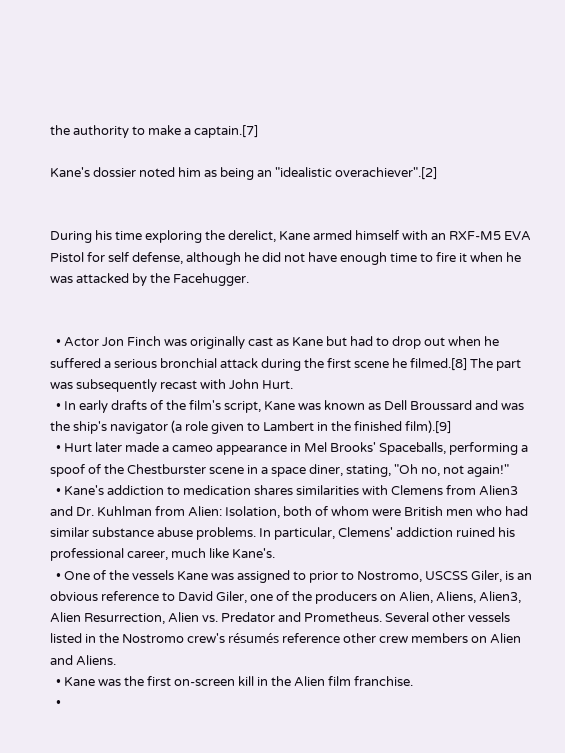the authority to make a captain.[7]

Kane's dossier noted him as being an "idealistic overachiever".[2]


During his time exploring the derelict, Kane armed himself with an RXF-M5 EVA Pistol for self defense, although he did not have enough time to fire it when he was attacked by the Facehugger.


  • Actor Jon Finch was originally cast as Kane but had to drop out when he suffered a serious bronchial attack during the first scene he filmed.[8] The part was subsequently recast with John Hurt.
  • In early drafts of the film's script, Kane was known as Dell Broussard and was the ship's navigator (a role given to Lambert in the finished film).[9]
  • Hurt later made a cameo appearance in Mel Brooks' Spaceballs, performing a spoof of the Chestburster scene in a space diner, stating, "Oh no, not again!"
  • Kane's addiction to medication shares similarities with Clemens from Alien3 and Dr. Kuhlman from Alien: Isolation, both of whom were British men who had similar substance abuse problems. In particular, Clemens' addiction ruined his professional career, much like Kane's.
  • One of the vessels Kane was assigned to prior to Nostromo, USCSS Giler, is an obvious reference to David Giler, one of the producers on Alien, Aliens, Alien3, Alien Resurrection, Alien vs. Predator and Prometheus. Several other vessels listed in the Nostromo crew's résumés reference other crew members on Alien and Aliens.
  • Kane was the first on-screen kill in the Alien film franchise.
  •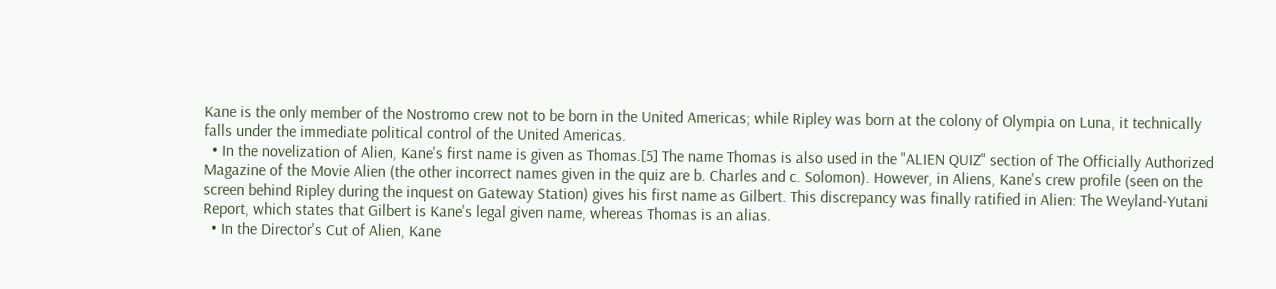Kane is the only member of the Nostromo crew not to be born in the United Americas; while Ripley was born at the colony of Olympia on Luna, it technically falls under the immediate political control of the United Americas.
  • In the novelization of Alien, Kane's first name is given as Thomas.[5] The name Thomas is also used in the "ALIEN QUIZ" section of The Officially Authorized Magazine of the Movie Alien (the other incorrect names given in the quiz are b. Charles and c. Solomon). However, in Aliens, Kane's crew profile (seen on the screen behind Ripley during the inquest on Gateway Station) gives his first name as Gilbert. This discrepancy was finally ratified in Alien: The Weyland-Yutani Report, which states that Gilbert is Kane's legal given name, whereas Thomas is an alias.
  • In the Director's Cut of Alien, Kane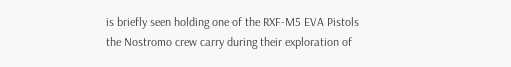is briefly seen holding one of the RXF-M5 EVA Pistols the Nostromo crew carry during their exploration of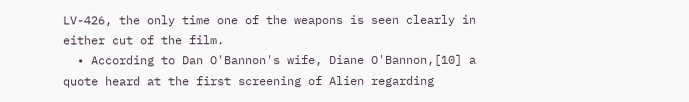LV-426, the only time one of the weapons is seen clearly in either cut of the film.
  • According to Dan O'Bannon's wife, Diane O'Bannon,[10] a quote heard at the first screening of Alien regarding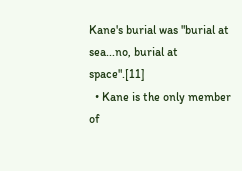Kane's burial was "burial at sea...no, burial at space".[11]
  • Kane is the only member of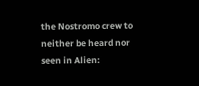the Nostromo crew to neither be heard nor seen in Alien: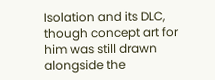Isolation and its DLC, though concept art for him was still drawn alongside the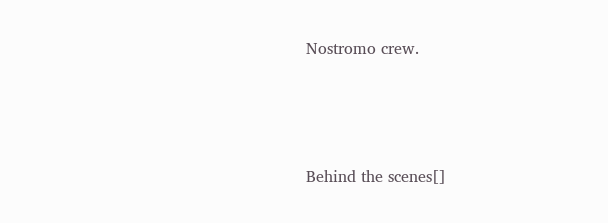Nostromo crew.




Behind the scenes[]